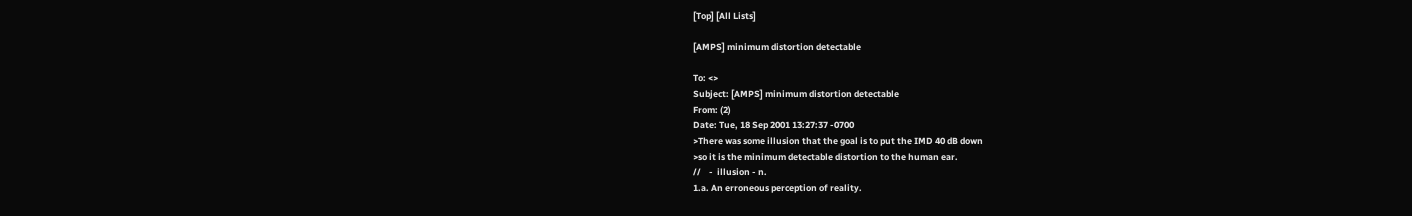[Top] [All Lists]

[AMPS] minimum distortion detectable

To: <>
Subject: [AMPS] minimum distortion detectable
From: (2)
Date: Tue, 18 Sep 2001 13:27:37 -0700
>There was some illusion that the goal is to put the IMD 40 dB down
>so it is the minimum detectable distortion to the human ear.
//    -  illusion - n.
1.a. An erroneous perception of reality.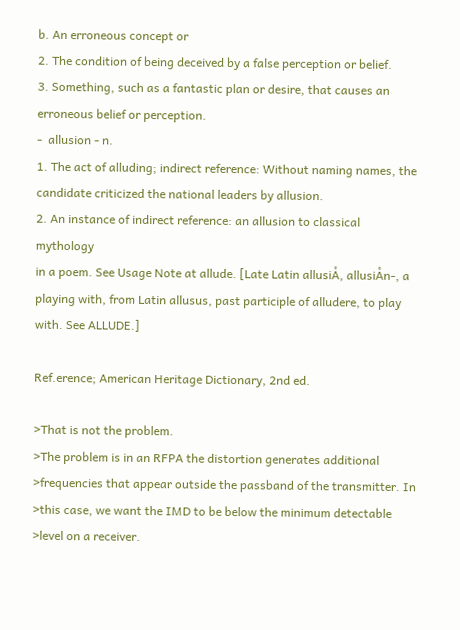b. An erroneous concept or
2. The condition of being deceived by a false perception or belief.
3. Something, such as a fantastic plan or desire, that causes an
erroneous belief or perception.
-  allusion - n.
1. The act of alluding; indirect reference: Without naming names, the
candidate criticized the national leaders by allusion.
2. An instance of indirect reference: an allusion to classical mythology
in a poem. See Usage Note at allude. [Late Latin allusiÅ, allusiÅn-, a
playing with, from Latin allusus, past participle of alludere, to play
with. See ALLUDE.]

Ref.erence; American Heritage Dictionary, 2nd ed.

>That is not the problem.
>The problem is in an RFPA the distortion generates additional
>frequencies that appear outside the passband of the transmitter. In
>this case, we want the IMD to be below the minimum detectable
>level on a receiver.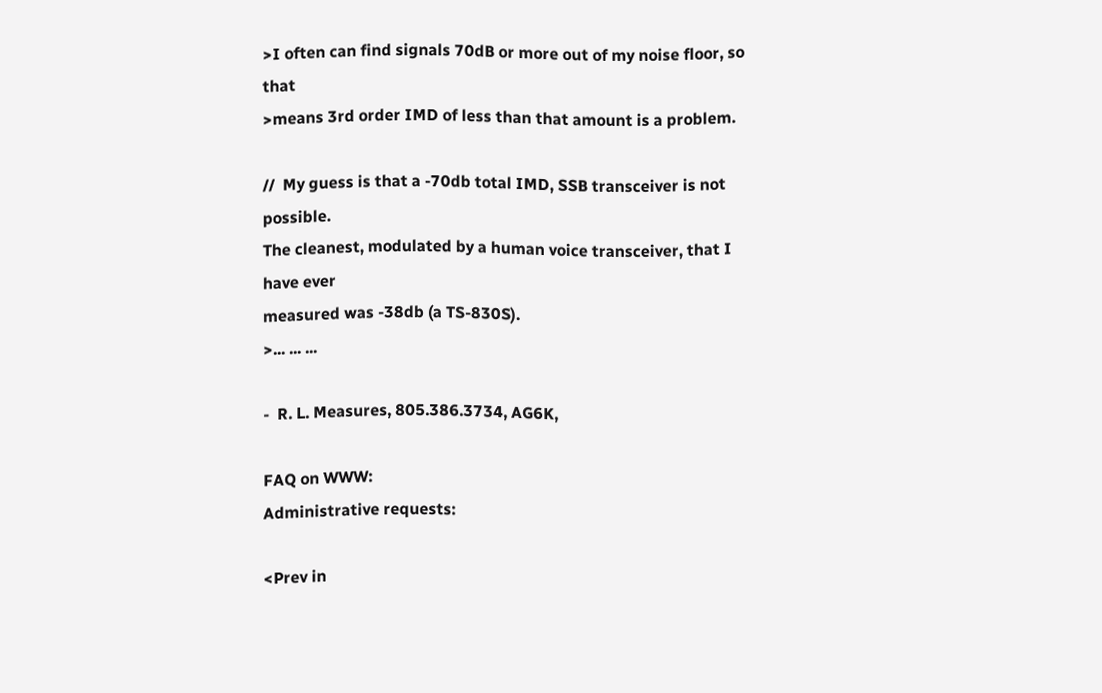>I often can find signals 70dB or more out of my noise floor, so that
>means 3rd order IMD of less than that amount is a problem.

//  My guess is that a -70db total IMD, SSB transceiver is not possible.
The cleanest, modulated by a human voice transceiver, that I have ever
measured was -38db (a TS-830S).
>... ... ...

-  R. L. Measures, 805.386.3734, AG6K,

FAQ on WWW:
Administrative requests:

<Prev in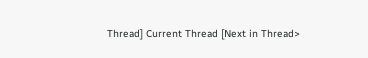Thread] Current Thread [Next in Thread>